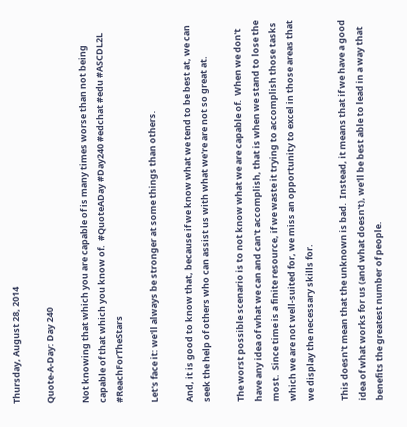Thursday, August 28, 2014

Quote-A-Day: Day 240

Not knowing that which you are capable of is many times worse than not being capable of that which you know of.  #QuoteADay #Day240 #edchat #edu #ASCDL2L #ReachForTheStars

Let's face it: we'll always be stronger at some things than others.

And, it is good to know that, because if we know what we tend to be best at, we can seek the help of others who can assist us with what we're are not so great at.

The worst possible scenario is to not know what we are capable of.  When we don't have any idea of what we can and can't accomplish, that is when we stand to lose the most.  Since time is a finite resource, if we waste it trying to accomplish those tasks which we are not well-suited for, we miss an opportunity to excel in those areas that we display the necessary skills for.

This doesn't mean that the unknown is bad.  Instead, it means that if we have a good idea of what works for us (and what doesn't), we'll be best able to lead in a way that benefits the greatest number of people.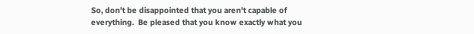So, don't be disappointed that you aren't capable of everything.  Be pleased that you know exactly what you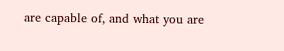are capable of, and what you are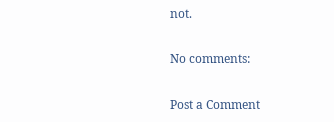not.

No comments:

Post a Comment